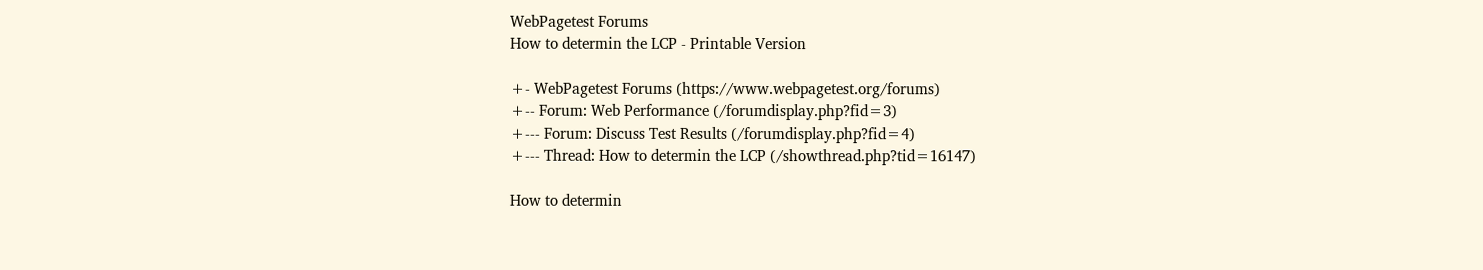WebPagetest Forums
How to determin the LCP - Printable Version

+- WebPagetest Forums (https://www.webpagetest.org/forums)
+-- Forum: Web Performance (/forumdisplay.php?fid=3)
+--- Forum: Discuss Test Results (/forumdisplay.php?fid=4)
+--- Thread: How to determin the LCP (/showthread.php?tid=16147)

How to determin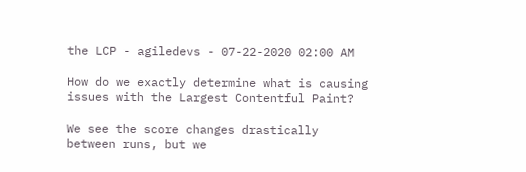the LCP - agiledevs - 07-22-2020 02:00 AM

How do we exactly determine what is causing issues with the Largest Contentful Paint?

We see the score changes drastically between runs, but we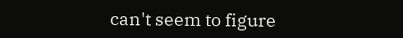can't seem to figure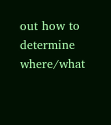out how to determine where/what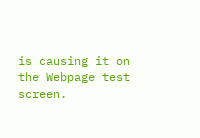is causing it on the Webpage test screen.